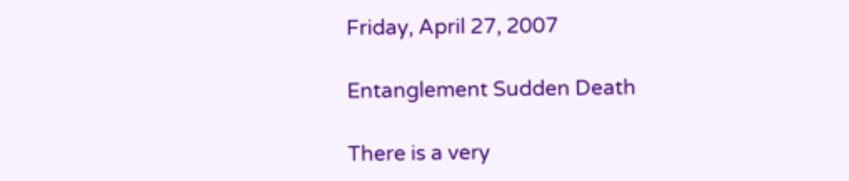Friday, April 27, 2007

Entanglement Sudden Death

There is a very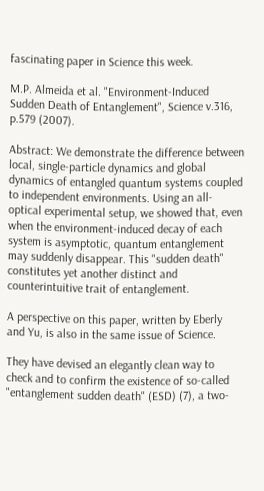fascinating paper in Science this week.

M.P. Almeida et al. "Environment-Induced Sudden Death of Entanglement", Science v.316, p.579 (2007).

Abstract: We demonstrate the difference between local, single-particle dynamics and global dynamics of entangled quantum systems coupled to independent environments. Using an all-optical experimental setup, we showed that, even when the environment-induced decay of each system is asymptotic, quantum entanglement may suddenly disappear. This "sudden death" constitutes yet another distinct and counterintuitive trait of entanglement.

A perspective on this paper, written by Eberly and Yu, is also in the same issue of Science.

They have devised an elegantly clean way to check and to confirm the existence of so-called "entanglement sudden death" (ESD) (7), a two-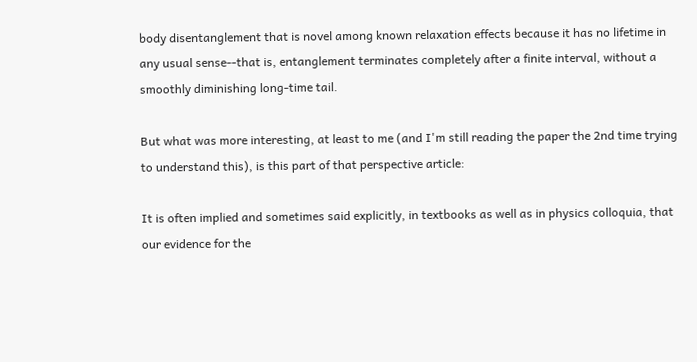body disentanglement that is novel among known relaxation effects because it has no lifetime in any usual sense--that is, entanglement terminates completely after a finite interval, without a smoothly diminishing long-time tail.

But what was more interesting, at least to me (and I'm still reading the paper the 2nd time trying to understand this), is this part of that perspective article:

It is often implied and sometimes said explicitly, in textbooks as well as in physics colloquia, that our evidence for the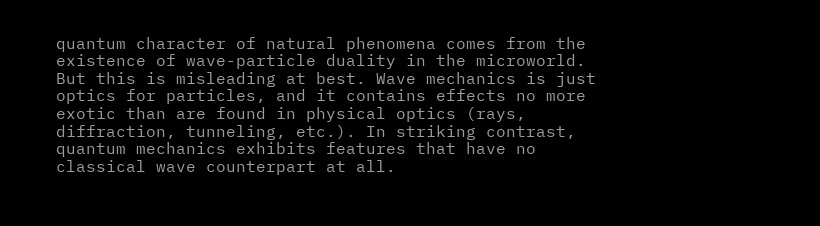quantum character of natural phenomena comes from the existence of wave-particle duality in the microworld. But this is misleading at best. Wave mechanics is just optics for particles, and it contains effects no more exotic than are found in physical optics (rays, diffraction, tunneling, etc.). In striking contrast, quantum mechanics exhibits features that have no classical wave counterpart at all.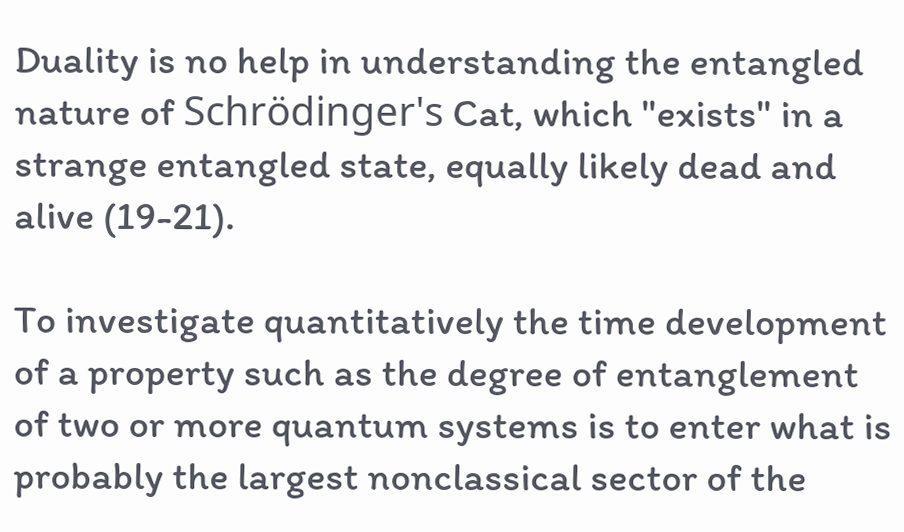Duality is no help in understanding the entangled nature of Schrödinger's Cat, which "exists" in a strange entangled state, equally likely dead and alive (19-21).

To investigate quantitatively the time development of a property such as the degree of entanglement of two or more quantum systems is to enter what is probably the largest nonclassical sector of the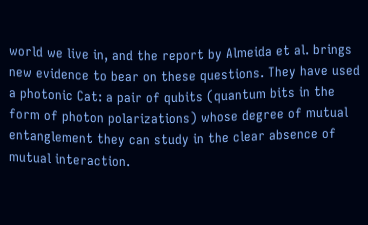world we live in, and the report by Almeida et al. brings new evidence to bear on these questions. They have used a photonic Cat: a pair of qubits (quantum bits in the form of photon polarizations) whose degree of mutual entanglement they can study in the clear absence of mutual interaction.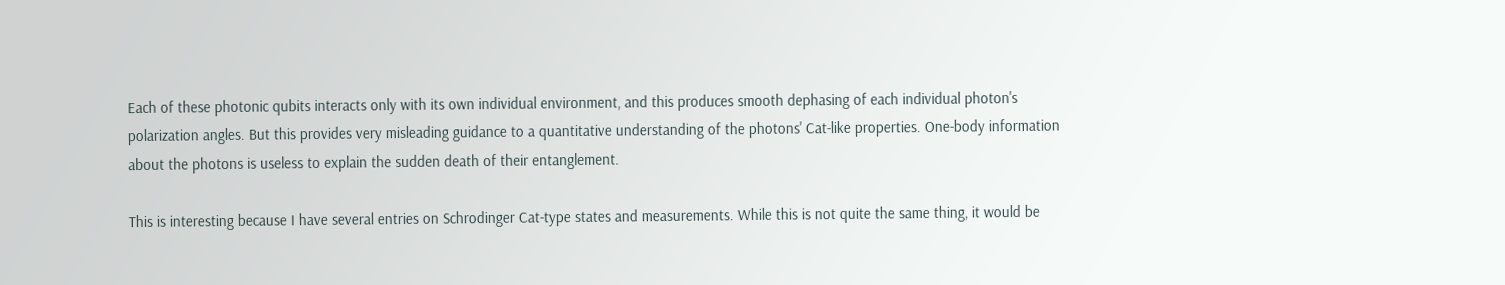Each of these photonic qubits interacts only with its own individual environment, and this produces smooth dephasing of each individual photon's polarization angles. But this provides very misleading guidance to a quantitative understanding of the photons' Cat-like properties. One-body information about the photons is useless to explain the sudden death of their entanglement.

This is interesting because I have several entries on Schrodinger Cat-type states and measurements. While this is not quite the same thing, it would be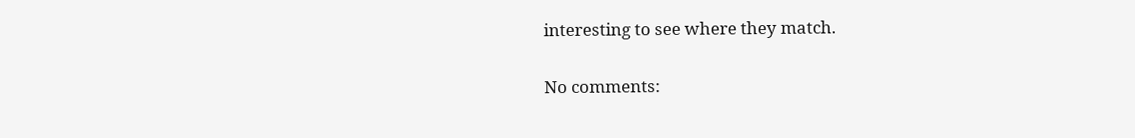interesting to see where they match.


No comments: